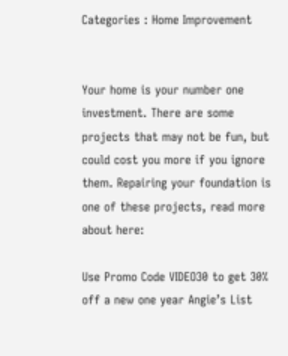Categories : Home Improvement


Your home is your number one investment. There are some projects that may not be fun, but could cost you more if you ignore them. Repairing your foundation is one of these projects, read more about here:

Use Promo Code VIDEO30 to get 30% off a new one year Angie’s List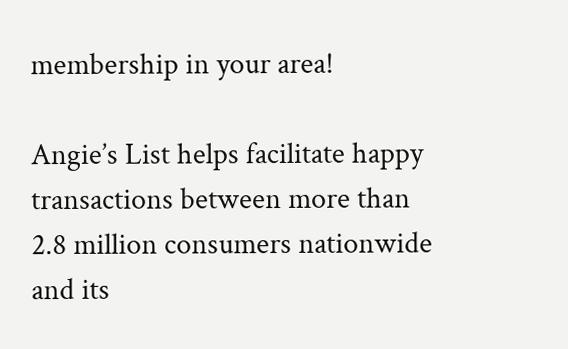membership in your area!

Angie’s List helps facilitate happy transactions between more than 2.8 million consumers nationwide and its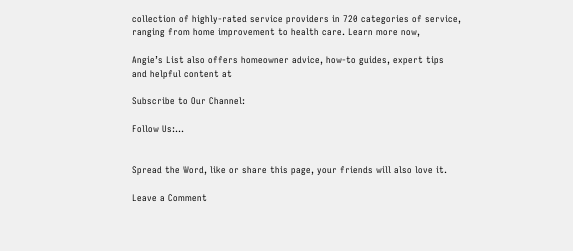collection of highly-rated service providers in 720 categories of service, ranging from home improvement to health care. Learn more now,

Angie’s List also offers homeowner advice, how-to guides, expert tips and helpful content at

Subscribe to Our Channel:

Follow Us:…


Spread the Word, like or share this page, your friends will also love it.

Leave a Comment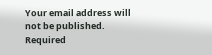Your email address will not be published. Required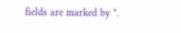fields are marked by *.